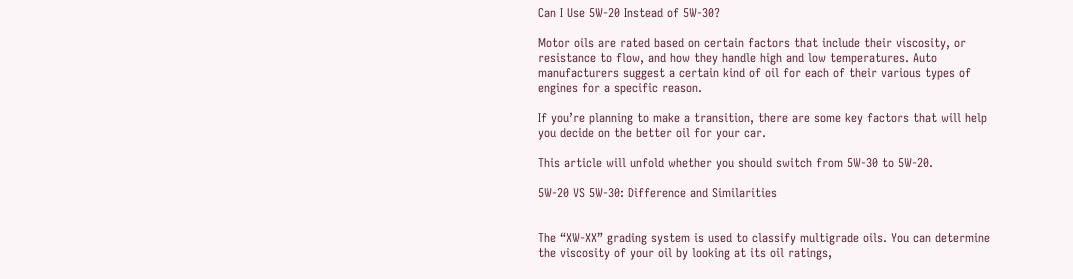Can I Use 5W-20 Instead of 5W-30?

Motor oils are rated based on certain factors that include their viscosity, or resistance to flow, and how they handle high and low temperatures. Auto manufacturers suggest a certain kind of oil for each of their various types of engines for a specific reason.

If you’re planning to make a transition, there are some key factors that will help you decide on the better oil for your car.

This article will unfold whether you should switch from 5W-30 to 5W-20.

5W-20 VS 5W-30: Difference and Similarities


The “XW-XX” grading system is used to classify multigrade oils. You can determine the viscosity of your oil by looking at its oil ratings,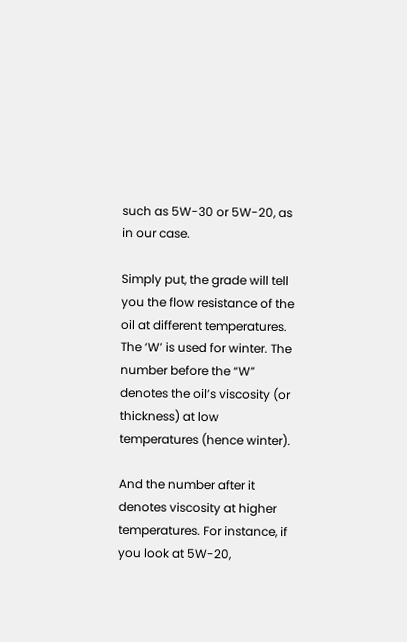such as 5W-30 or 5W-20, as in our case.

Simply put, the grade will tell you the flow resistance of the oil at different temperatures. The ‘W’ is used for winter. The number before the “W” denotes the oil’s viscosity (or thickness) at low temperatures (hence winter).

And the number after it denotes viscosity at higher temperatures. For instance, if you look at 5W-20,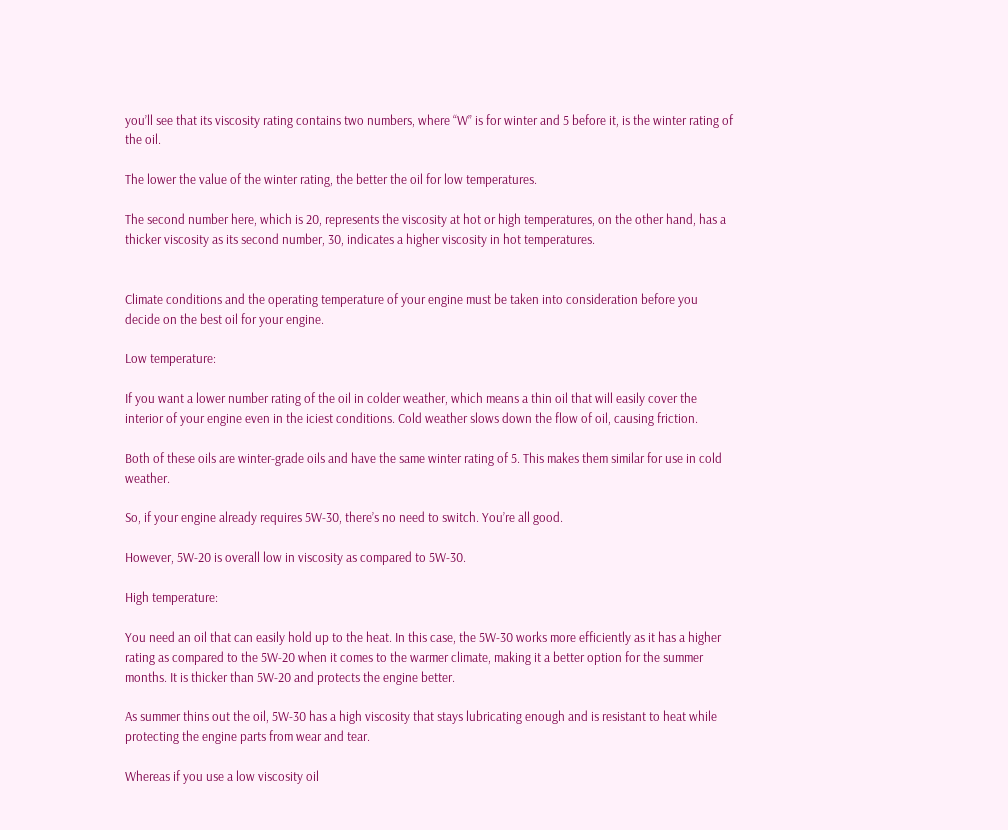you’ll see that its viscosity rating contains two numbers, where “W” is for winter and 5 before it, is the winter rating of the oil.

The lower the value of the winter rating, the better the oil for low temperatures.

The second number here, which is 20, represents the viscosity at hot or high temperatures, on the other hand, has a thicker viscosity as its second number, 30, indicates a higher viscosity in hot temperatures.


Climate conditions and the operating temperature of your engine must be taken into consideration before you decide on the best oil for your engine.

Low temperature:

If you want a lower number rating of the oil in colder weather, which means a thin oil that will easily cover the interior of your engine even in the iciest conditions. Cold weather slows down the flow of oil, causing friction.

Both of these oils are winter-grade oils and have the same winter rating of 5. This makes them similar for use in cold weather.

So, if your engine already requires 5W-30, there’s no need to switch. You’re all good.

However, 5W-20 is overall low in viscosity as compared to 5W-30.

High temperature:

You need an oil that can easily hold up to the heat. In this case, the 5W-30 works more efficiently as it has a higher rating as compared to the 5W-20 when it comes to the warmer climate, making it a better option for the summer months. It is thicker than 5W-20 and protects the engine better.

As summer thins out the oil, 5W-30 has a high viscosity that stays lubricating enough and is resistant to heat while protecting the engine parts from wear and tear.

Whereas if you use a low viscosity oil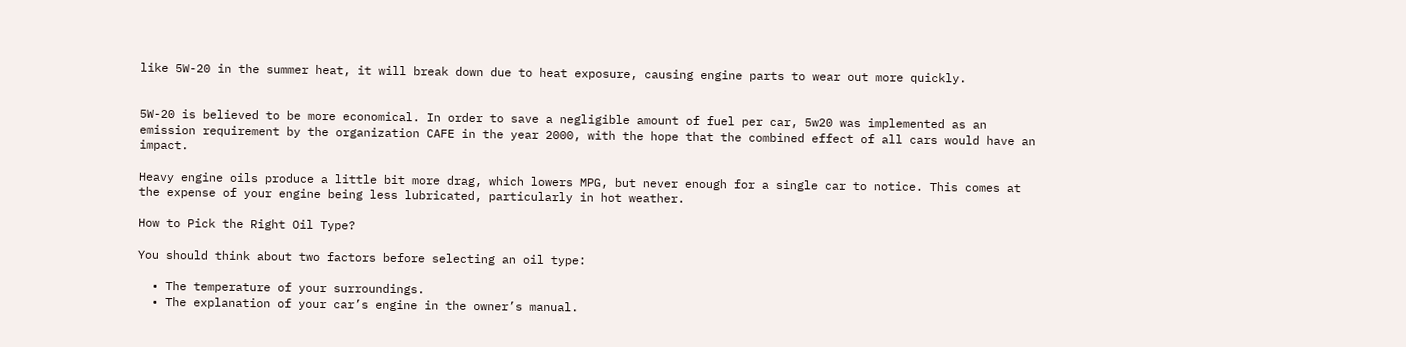like 5W-20 in the summer heat, it will break down due to heat exposure, causing engine parts to wear out more quickly.


5W-20 is believed to be more economical. In order to save a negligible amount of fuel per car, 5w20 was implemented as an emission requirement by the organization CAFE in the year 2000, with the hope that the combined effect of all cars would have an impact.

Heavy engine oils produce a little bit more drag, which lowers MPG, but never enough for a single car to notice. This comes at the expense of your engine being less lubricated, particularly in hot weather.

How to Pick the Right Oil Type?

You should think about two factors before selecting an oil type:

  • The temperature of your surroundings.
  • The explanation of your car’s engine in the owner’s manual.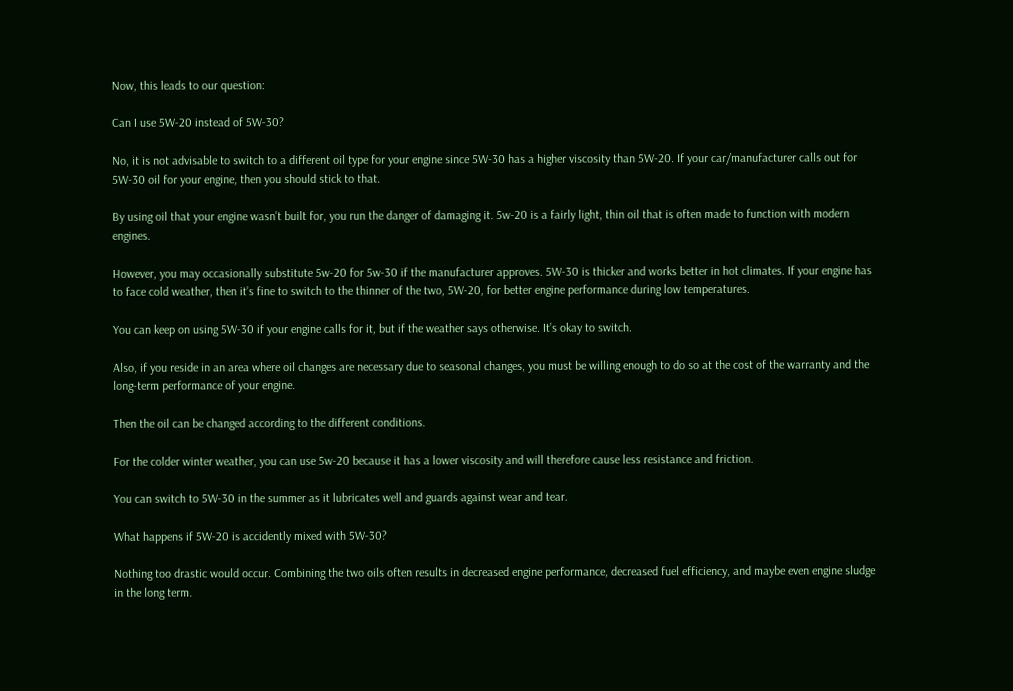Now, this leads to our question:

Can I use 5W-20 instead of 5W-30?

No, it is not advisable to switch to a different oil type for your engine since 5W-30 has a higher viscosity than 5W-20. If your car/manufacturer calls out for 5W-30 oil for your engine, then you should stick to that.

By using oil that your engine wasn’t built for, you run the danger of damaging it. 5w-20 is a fairly light, thin oil that is often made to function with modern engines.

However, you may occasionally substitute 5w-20 for 5w-30 if the manufacturer approves. 5W-30 is thicker and works better in hot climates. If your engine has to face cold weather, then it’s fine to switch to the thinner of the two, 5W-20, for better engine performance during low temperatures.

You can keep on using 5W-30 if your engine calls for it, but if the weather says otherwise. It’s okay to switch.

Also, if you reside in an area where oil changes are necessary due to seasonal changes, you must be willing enough to do so at the cost of the warranty and the long-term performance of your engine.

Then the oil can be changed according to the different conditions.

For the colder winter weather, you can use 5w-20 because it has a lower viscosity and will therefore cause less resistance and friction.

You can switch to 5W-30 in the summer as it lubricates well and guards against wear and tear.

What happens if 5W-20 is accidently mixed with 5W-30?

Nothing too drastic would occur. Combining the two oils often results in decreased engine performance, decreased fuel efficiency, and maybe even engine sludge in the long term.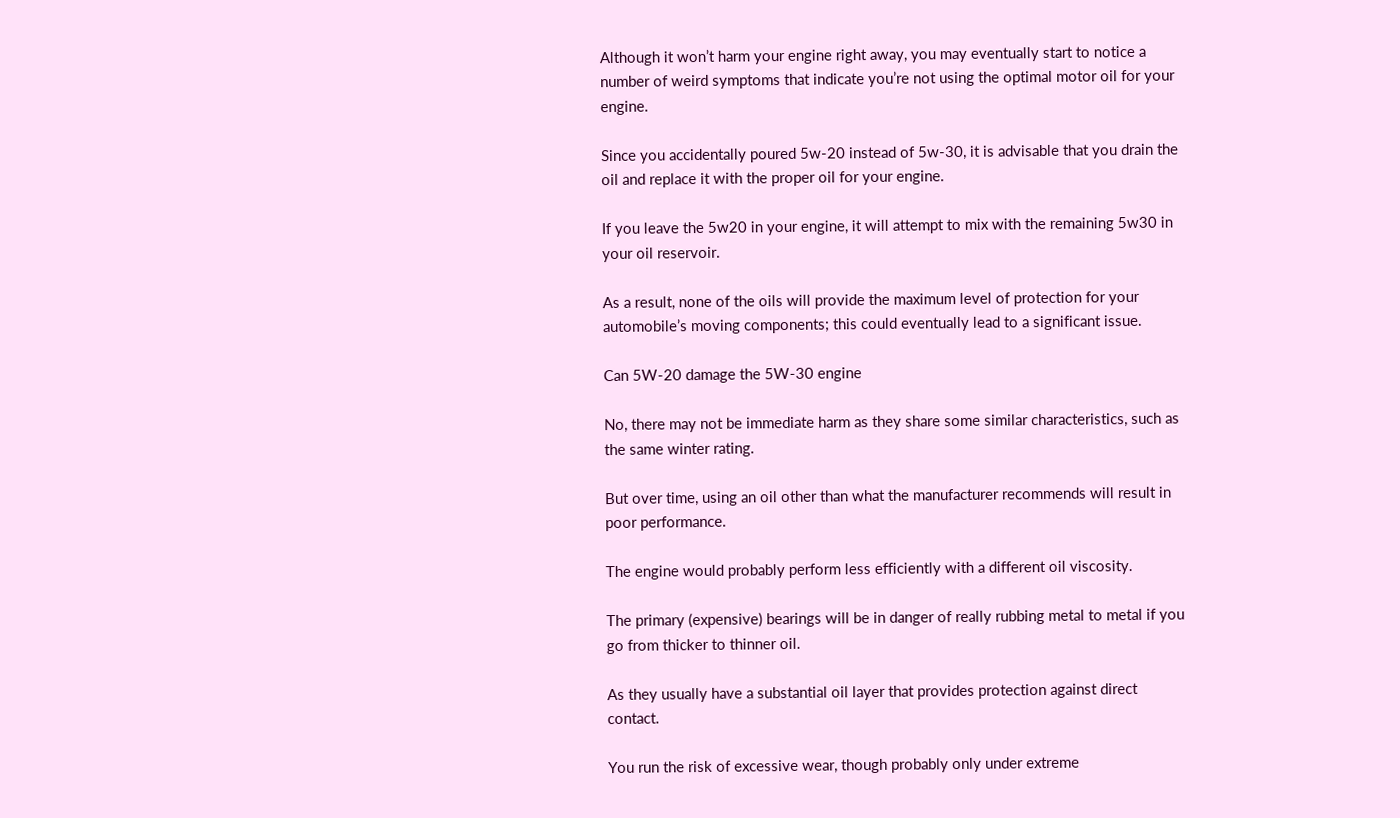Although it won’t harm your engine right away, you may eventually start to notice a number of weird symptoms that indicate you’re not using the optimal motor oil for your engine.

Since you accidentally poured 5w-20 instead of 5w-30, it is advisable that you drain the oil and replace it with the proper oil for your engine.

If you leave the 5w20 in your engine, it will attempt to mix with the remaining 5w30 in your oil reservoir.

As a result, none of the oils will provide the maximum level of protection for your automobile’s moving components; this could eventually lead to a significant issue.

Can 5W-20 damage the 5W-30 engine

No, there may not be immediate harm as they share some similar characteristics, such as the same winter rating.

But over time, using an oil other than what the manufacturer recommends will result in poor performance.

The engine would probably perform less efficiently with a different oil viscosity.

The primary (expensive) bearings will be in danger of really rubbing metal to metal if you go from thicker to thinner oil.

As they usually have a substantial oil layer that provides protection against direct contact.

You run the risk of excessive wear, though probably only under extreme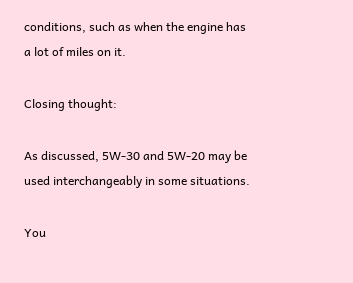conditions, such as when the engine has a lot of miles on it.

Closing thought:

As discussed, 5W-30 and 5W-20 may be used interchangeably in some situations.

You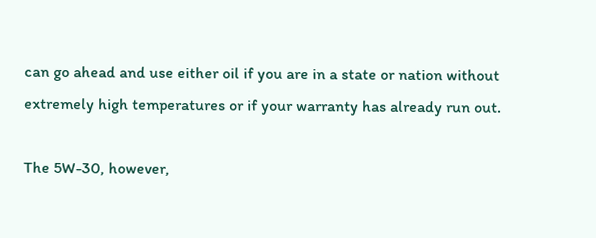can go ahead and use either oil if you are in a state or nation without extremely high temperatures or if your warranty has already run out.

The 5W-30, however,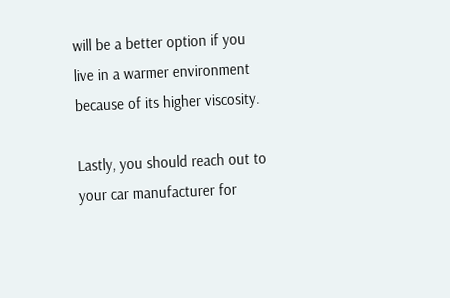will be a better option if you live in a warmer environment because of its higher viscosity.

Lastly, you should reach out to your car manufacturer for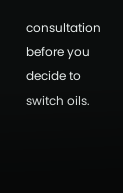consultation before you decide to switch oils.